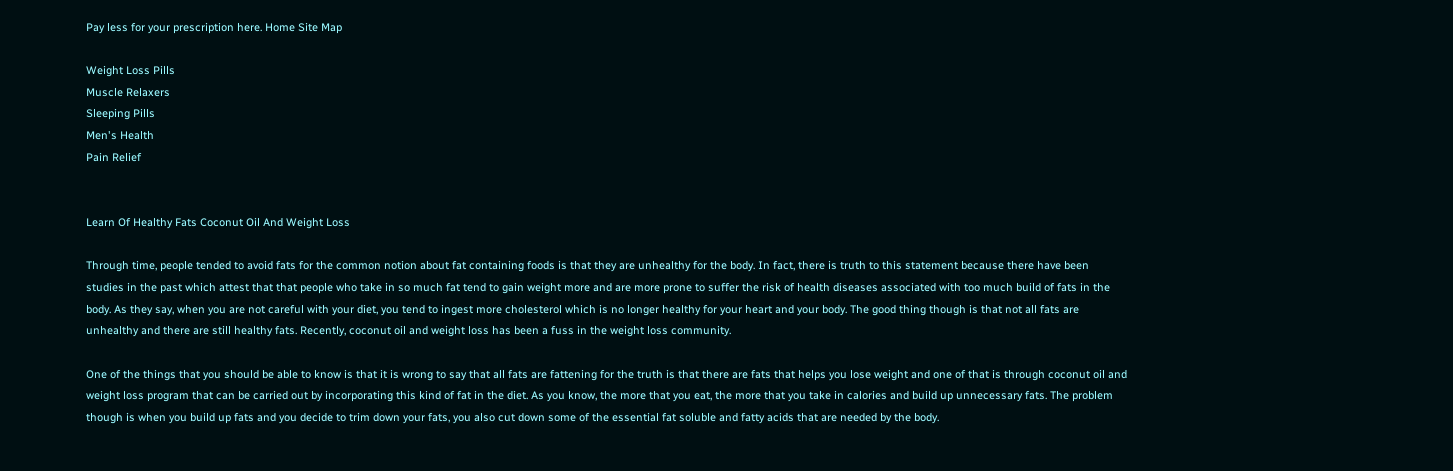Pay less for your prescription here. Home Site Map

Weight Loss Pills
Muscle Relaxers
Sleeping Pills
Men's Health
Pain Relief


Learn Of Healthy Fats Coconut Oil And Weight Loss

Through time, people tended to avoid fats for the common notion about fat containing foods is that they are unhealthy for the body. In fact, there is truth to this statement because there have been studies in the past which attest that that people who take in so much fat tend to gain weight more and are more prone to suffer the risk of health diseases associated with too much build of fats in the body. As they say, when you are not careful with your diet, you tend to ingest more cholesterol which is no longer healthy for your heart and your body. The good thing though is that not all fats are unhealthy and there are still healthy fats. Recently, coconut oil and weight loss has been a fuss in the weight loss community.

One of the things that you should be able to know is that it is wrong to say that all fats are fattening for the truth is that there are fats that helps you lose weight and one of that is through coconut oil and weight loss program that can be carried out by incorporating this kind of fat in the diet. As you know, the more that you eat, the more that you take in calories and build up unnecessary fats. The problem though is when you build up fats and you decide to trim down your fats, you also cut down some of the essential fat soluble and fatty acids that are needed by the body.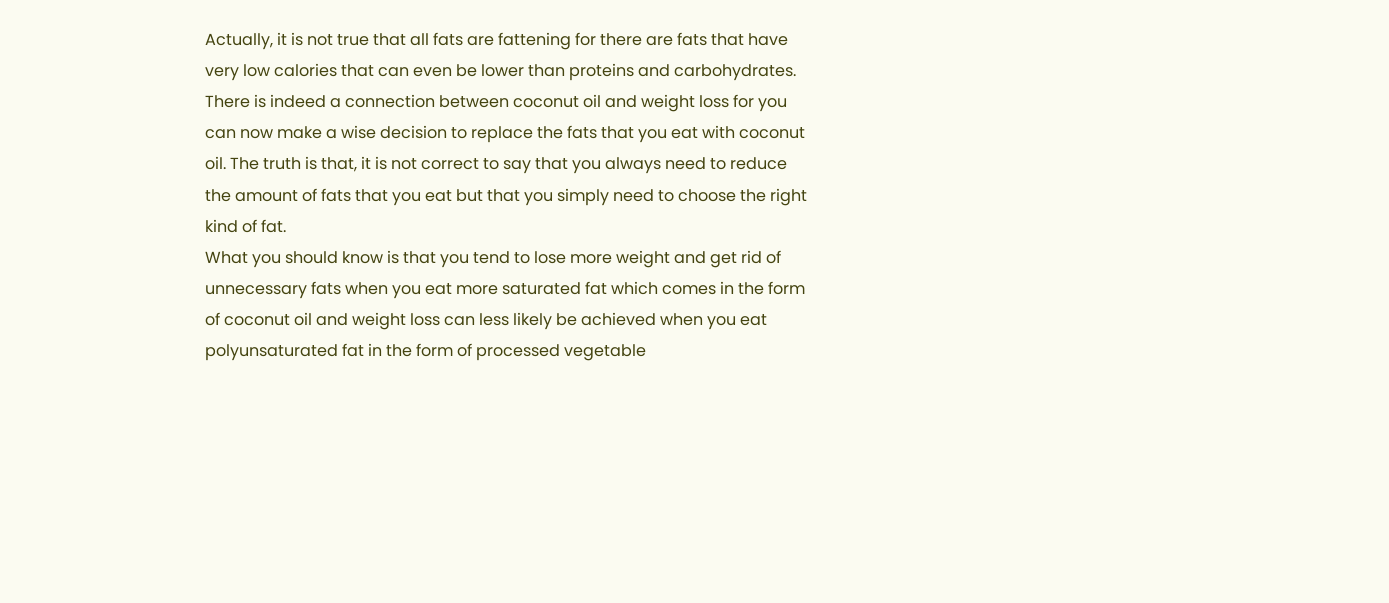Actually, it is not true that all fats are fattening for there are fats that have very low calories that can even be lower than proteins and carbohydrates. There is indeed a connection between coconut oil and weight loss for you can now make a wise decision to replace the fats that you eat with coconut oil. The truth is that, it is not correct to say that you always need to reduce the amount of fats that you eat but that you simply need to choose the right kind of fat.
What you should know is that you tend to lose more weight and get rid of unnecessary fats when you eat more saturated fat which comes in the form of coconut oil and weight loss can less likely be achieved when you eat polyunsaturated fat in the form of processed vegetable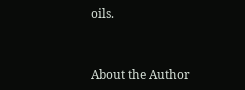oils.


About the Author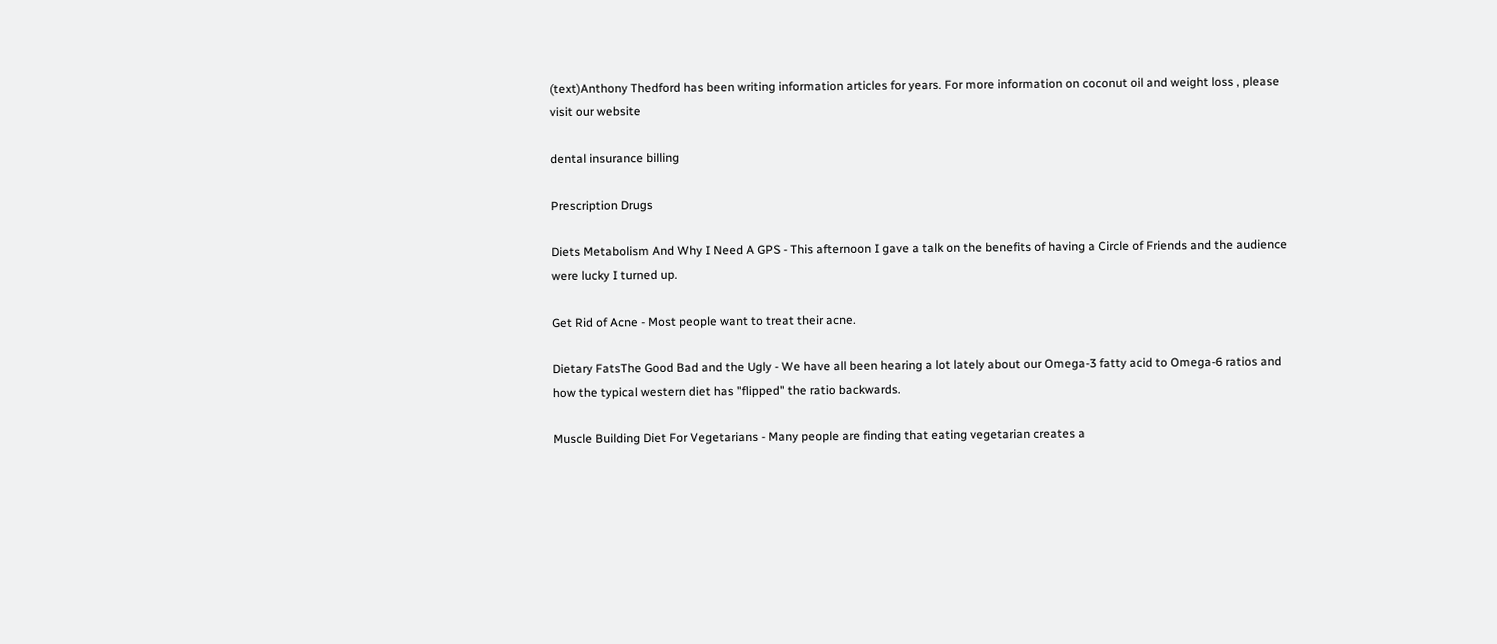(text)Anthony Thedford has been writing information articles for years. For more information on coconut oil and weight loss , please visit our website

dental insurance billing

Prescription Drugs

Diets Metabolism And Why I Need A GPS - This afternoon I gave a talk on the benefits of having a Circle of Friends and the audience were lucky I turned up.

Get Rid of Acne - Most people want to treat their acne.

Dietary FatsThe Good Bad and the Ugly - We have all been hearing a lot lately about our Omega-3 fatty acid to Omega-6 ratios and how the typical western diet has "flipped" the ratio backwards.

Muscle Building Diet For Vegetarians - Many people are finding that eating vegetarian creates a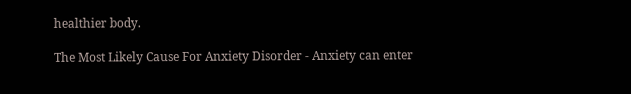healthier body.

The Most Likely Cause For Anxiety Disorder - Anxiety can enter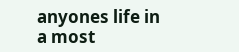anyones life in a most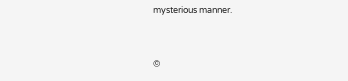mysterious manner.


©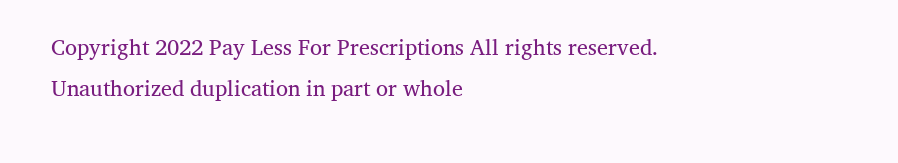Copyright 2022 Pay Less For Prescriptions All rights reserved.
Unauthorized duplication in part or whole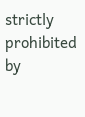strictly prohibited by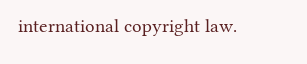international copyright law.